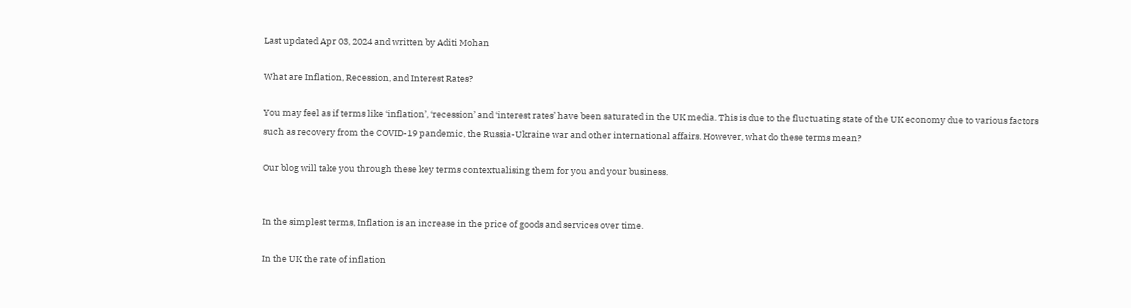Last updated Apr 03, 2024 and written by Aditi Mohan

What are Inflation, Recession, and Interest Rates?

You may feel as if terms like ‘inflation’, ‘recession’ and ‘interest rates’ have been saturated in the UK media. This is due to the fluctuating state of the UK economy due to various factors such as recovery from the COVID-19 pandemic, the Russia-Ukraine war and other international affairs. However, what do these terms mean?

Our blog will take you through these key terms contextualising them for you and your business.


In the simplest terms, Inflation is an increase in the price of goods and services over time.

In the UK the rate of inflation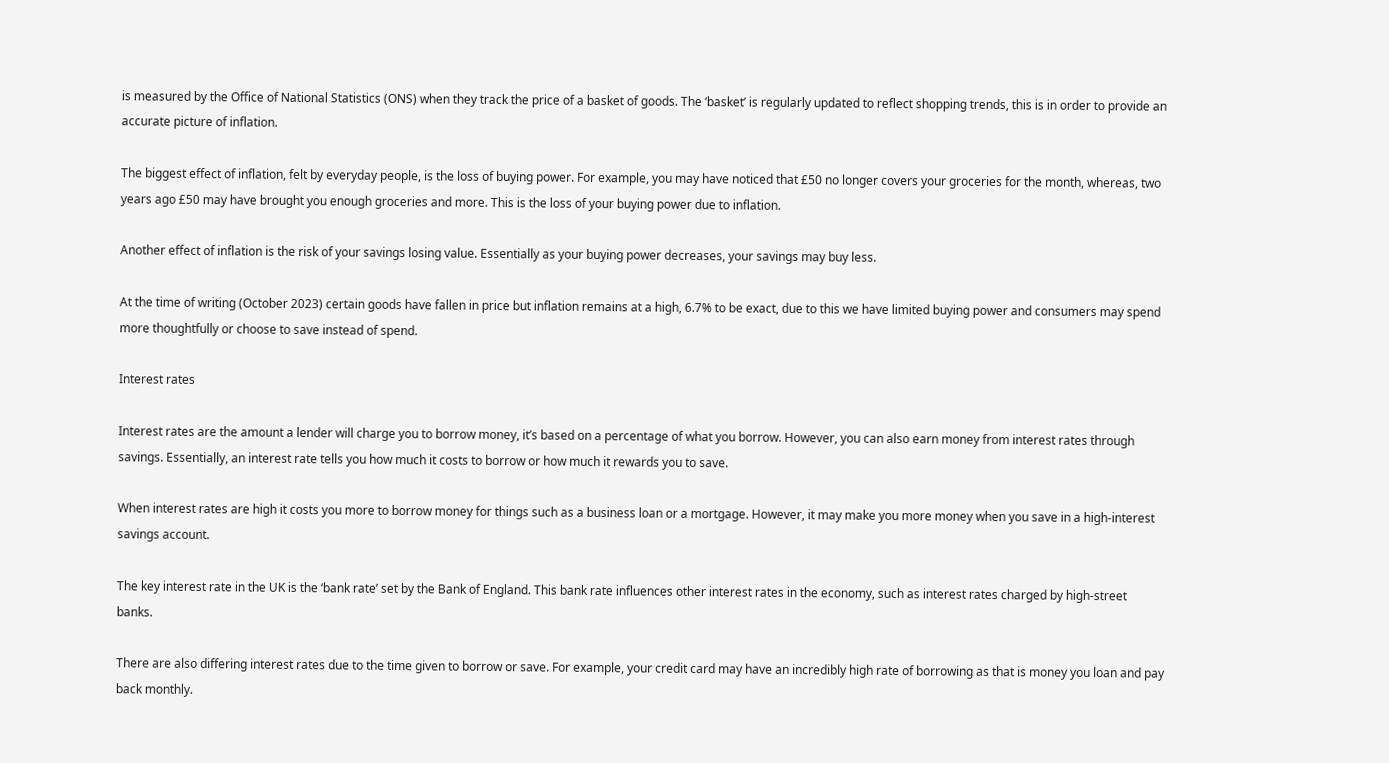is measured by the Office of National Statistics (ONS) when they track the price of a basket of goods. The ‘basket’ is regularly updated to reflect shopping trends, this is in order to provide an accurate picture of inflation.

The biggest effect of inflation, felt by everyday people, is the loss of buying power. For example, you may have noticed that £50 no longer covers your groceries for the month, whereas, two years ago £50 may have brought you enough groceries and more. This is the loss of your buying power due to inflation.

Another effect of inflation is the risk of your savings losing value. Essentially as your buying power decreases, your savings may buy less.

At the time of writing (October 2023) certain goods have fallen in price but inflation remains at a high, 6.7% to be exact, due to this we have limited buying power and consumers may spend more thoughtfully or choose to save instead of spend.

Interest rates

Interest rates are the amount a lender will charge you to borrow money, it’s based on a percentage of what you borrow. However, you can also earn money from interest rates through savings. Essentially, an interest rate tells you how much it costs to borrow or how much it rewards you to save.

When interest rates are high it costs you more to borrow money for things such as a business loan or a mortgage. However, it may make you more money when you save in a high-interest savings account.

The key interest rate in the UK is the ‘bank rate’ set by the Bank of England. This bank rate influences other interest rates in the economy, such as interest rates charged by high-street banks.

There are also differing interest rates due to the time given to borrow or save. For example, your credit card may have an incredibly high rate of borrowing as that is money you loan and pay back monthly.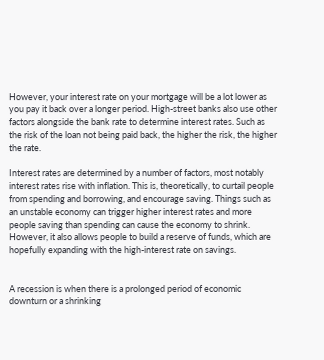However, your interest rate on your mortgage will be a lot lower as you pay it back over a longer period. High-street banks also use other factors alongside the bank rate to determine interest rates. Such as the risk of the loan not being paid back, the higher the risk, the higher the rate.

Interest rates are determined by a number of factors, most notably interest rates rise with inflation. This is, theoretically, to curtail people from spending and borrowing, and encourage saving. Things such as an unstable economy can trigger higher interest rates and more people saving than spending can cause the economy to shrink. However, it also allows people to build a reserve of funds, which are hopefully expanding with the high-interest rate on savings.


A recession is when there is a prolonged period of economic downturn or a shrinking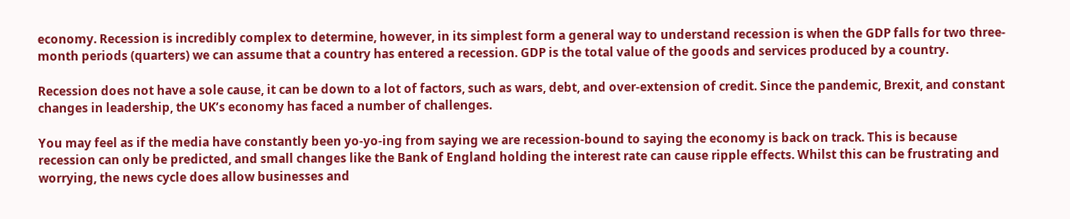economy. Recession is incredibly complex to determine, however, in its simplest form a general way to understand recession is when the GDP falls for two three-month periods (quarters) we can assume that a country has entered a recession. GDP is the total value of the goods and services produced by a country.

Recession does not have a sole cause, it can be down to a lot of factors, such as wars, debt, and over-extension of credit. Since the pandemic, Brexit, and constant changes in leadership, the UK’s economy has faced a number of challenges.

You may feel as if the media have constantly been yo-yo-ing from saying we are recession-bound to saying the economy is back on track. This is because recession can only be predicted, and small changes like the Bank of England holding the interest rate can cause ripple effects. Whilst this can be frustrating and worrying, the news cycle does allow businesses and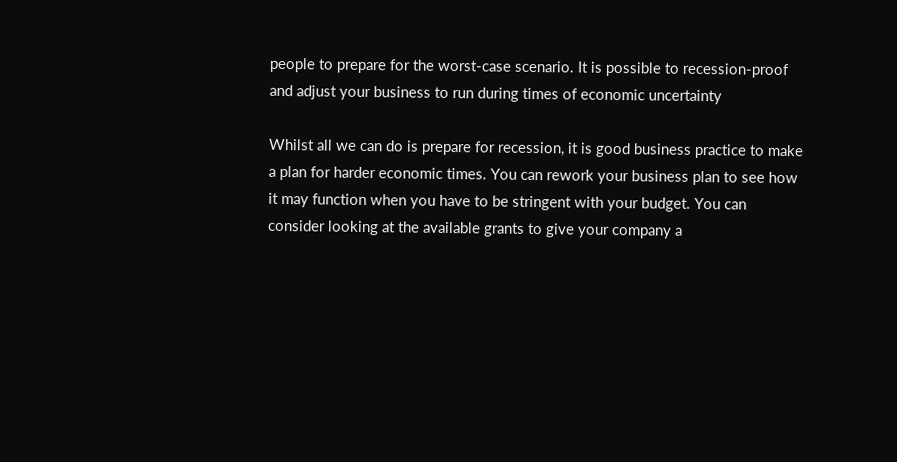people to prepare for the worst-case scenario. It is possible to recession-proof and adjust your business to run during times of economic uncertainty

Whilst all we can do is prepare for recession, it is good business practice to make a plan for harder economic times. You can rework your business plan to see how it may function when you have to be stringent with your budget. You can consider looking at the available grants to give your company a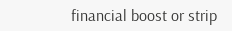financial boost or strip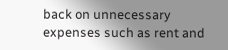back on unnecessary expenses such as rent and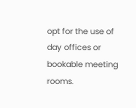opt for the use of day offices or bookable meeting rooms.